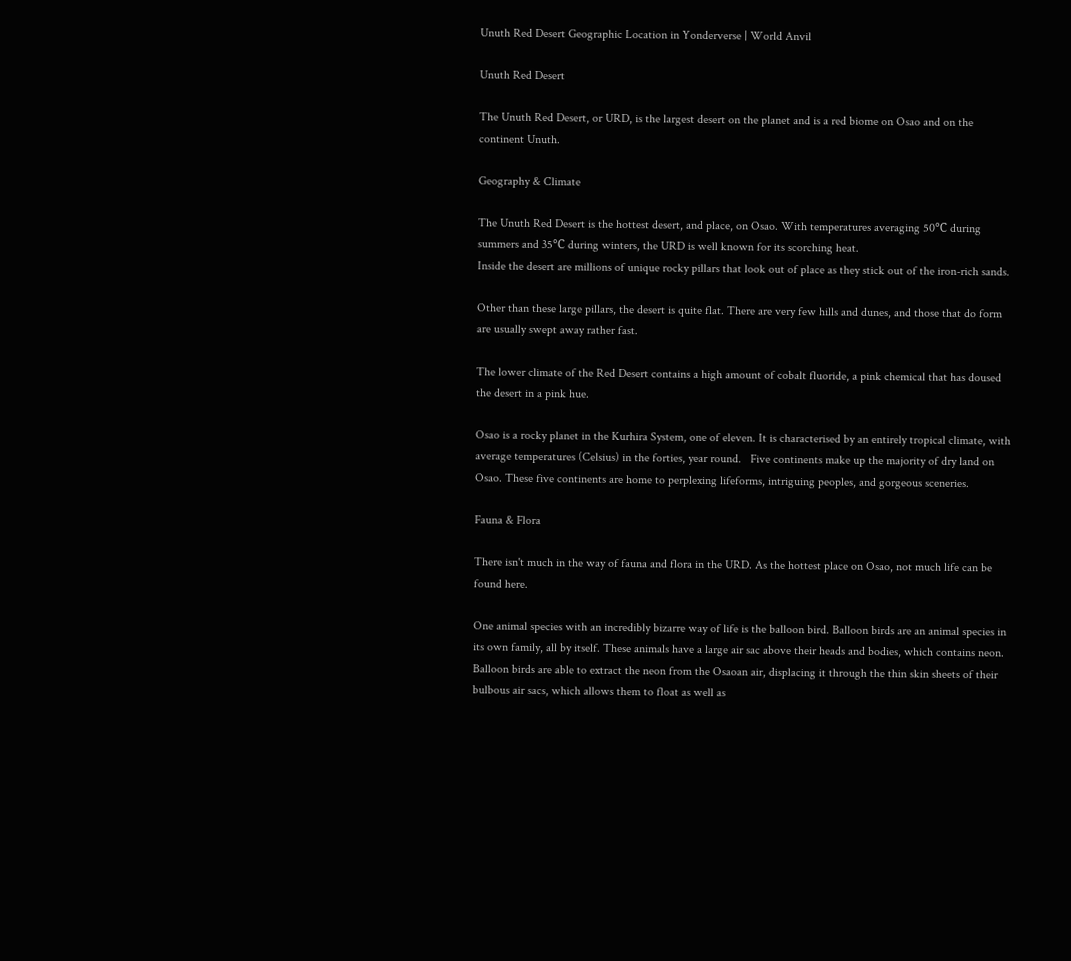Unuth Red Desert Geographic Location in Yonderverse | World Anvil

Unuth Red Desert

The Unuth Red Desert, or URD, is the largest desert on the planet and is a red biome on Osao and on the continent Unuth.

Geography & Climate

The Unuth Red Desert is the hottest desert, and place, on Osao. With temperatures averaging 50℃ during summers and 35℃ during winters, the URD is well known for its scorching heat.
Inside the desert are millions of unique rocky pillars that look out of place as they stick out of the iron-rich sands.

Other than these large pillars, the desert is quite flat. There are very few hills and dunes, and those that do form are usually swept away rather fast.

The lower climate of the Red Desert contains a high amount of cobalt fluoride, a pink chemical that has doused the desert in a pink hue.

Osao is a rocky planet in the Kurhira System, one of eleven. It is characterised by an entirely tropical climate, with average temperatures (Celsius) in the forties, year round.   Five continents make up the majority of dry land on Osao. These five continents are home to perplexing lifeforms, intriguing peoples, and gorgeous sceneries.

Fauna & Flora

There isn't much in the way of fauna and flora in the URD. As the hottest place on Osao, not much life can be found here.

One animal species with an incredibly bizarre way of life is the balloon bird. Balloon birds are an animal species in its own family, all by itself. These animals have a large air sac above their heads and bodies, which contains neon. Balloon birds are able to extract the neon from the Osaoan air, displacing it through the thin skin sheets of their bulbous air sacs, which allows them to float as well as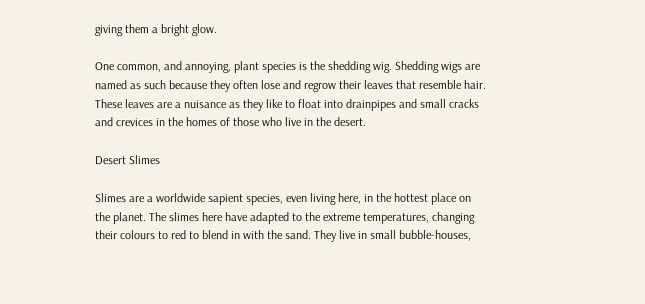giving them a bright glow.

One common, and annoying, plant species is the shedding wig. Shedding wigs are named as such because they often lose and regrow their leaves that resemble hair. These leaves are a nuisance as they like to float into drainpipes and small cracks and crevices in the homes of those who live in the desert.

Desert Slimes

Slimes are a worldwide sapient species, even living here, in the hottest place on the planet. The slimes here have adapted to the extreme temperatures, changing their colours to red to blend in with the sand. They live in small bubble-houses,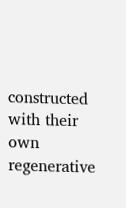constructed with their own regenerative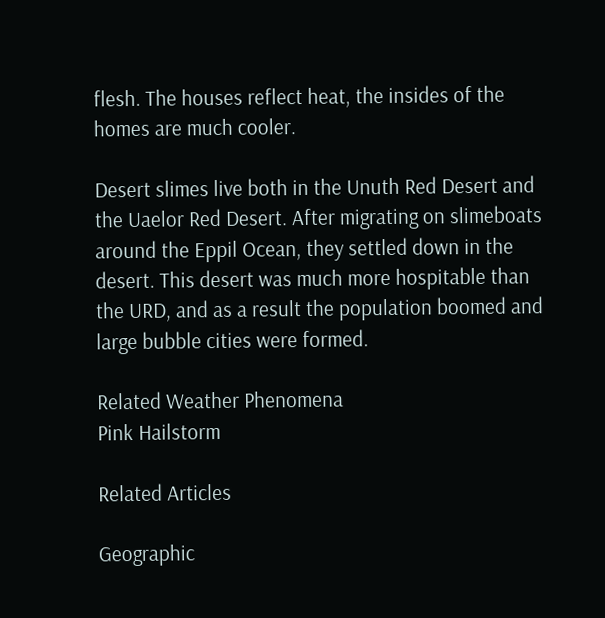flesh. The houses reflect heat, the insides of the homes are much cooler.

Desert slimes live both in the Unuth Red Desert and the Uaelor Red Desert. After migrating on slimeboats around the Eppil Ocean, they settled down in the desert. This desert was much more hospitable than the URD, and as a result the population boomed and large bubble cities were formed.

Related Weather Phenomena
Pink Hailstorm

Related Articles

Geographic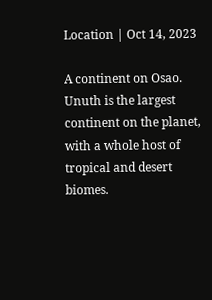Location | Oct 14, 2023

A continent on Osao. Unuth is the largest continent on the planet, with a whole host of tropical and desert biomes.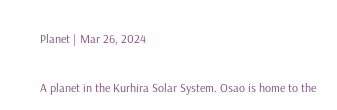Planet | Mar 26, 2024

A planet in the Kurhira Solar System. Osao is home to the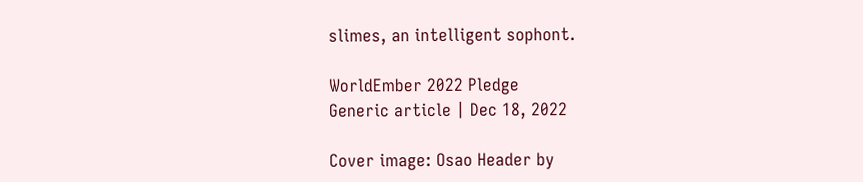slimes, an intelligent sophont.

WorldEmber 2022 Pledge
Generic article | Dec 18, 2022

Cover image: Osao Header by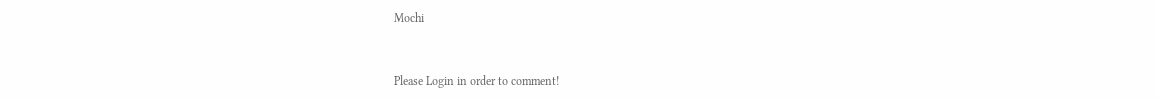Mochi


Please Login in order to comment!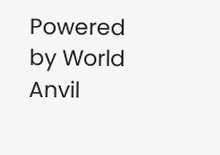Powered by World Anvil